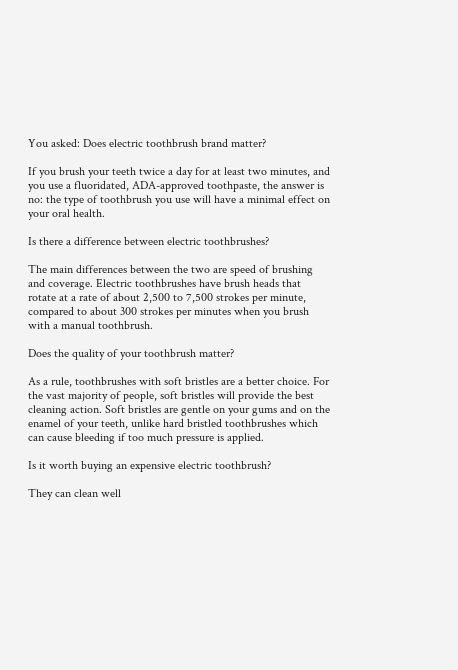You asked: Does electric toothbrush brand matter?

If you brush your teeth twice a day for at least two minutes, and you use a fluoridated, ADA-approved toothpaste, the answer is no: the type of toothbrush you use will have a minimal effect on your oral health.

Is there a difference between electric toothbrushes?

The main differences between the two are speed of brushing and coverage. Electric toothbrushes have brush heads that rotate at a rate of about 2,500 to 7,500 strokes per minute, compared to about 300 strokes per minutes when you brush with a manual toothbrush.

Does the quality of your toothbrush matter?

As a rule, toothbrushes with soft bristles are a better choice. For the vast majority of people, soft bristles will provide the best cleaning action. Soft bristles are gentle on your gums and on the enamel of your teeth, unlike hard bristled toothbrushes which can cause bleeding if too much pressure is applied.

Is it worth buying an expensive electric toothbrush?

They can clean well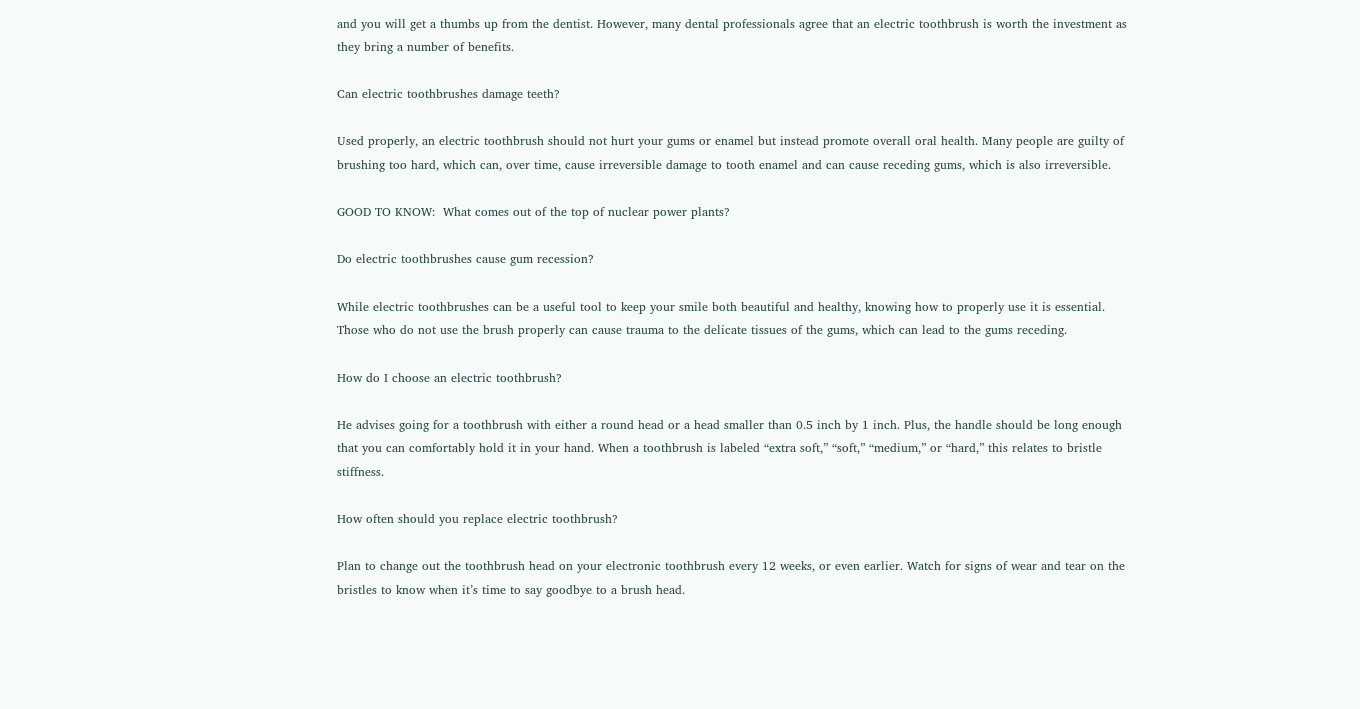and you will get a thumbs up from the dentist. However, many dental professionals agree that an electric toothbrush is worth the investment as they bring a number of benefits.

Can electric toothbrushes damage teeth?

Used properly, an electric toothbrush should not hurt your gums or enamel but instead promote overall oral health. Many people are guilty of brushing too hard, which can, over time, cause irreversible damage to tooth enamel and can cause receding gums, which is also irreversible.

GOOD TO KNOW:  What comes out of the top of nuclear power plants?

Do electric toothbrushes cause gum recession?

While electric toothbrushes can be a useful tool to keep your smile both beautiful and healthy, knowing how to properly use it is essential. Those who do not use the brush properly can cause trauma to the delicate tissues of the gums, which can lead to the gums receding.

How do I choose an electric toothbrush?

He advises going for a toothbrush with either a round head or a head smaller than 0.5 inch by 1 inch. Plus, the handle should be long enough that you can comfortably hold it in your hand. When a toothbrush is labeled “extra soft,” “soft,” “medium,” or “hard,” this relates to bristle stiffness.

How often should you replace electric toothbrush?

Plan to change out the toothbrush head on your electronic toothbrush every 12 weeks, or even earlier. Watch for signs of wear and tear on the bristles to know when it’s time to say goodbye to a brush head.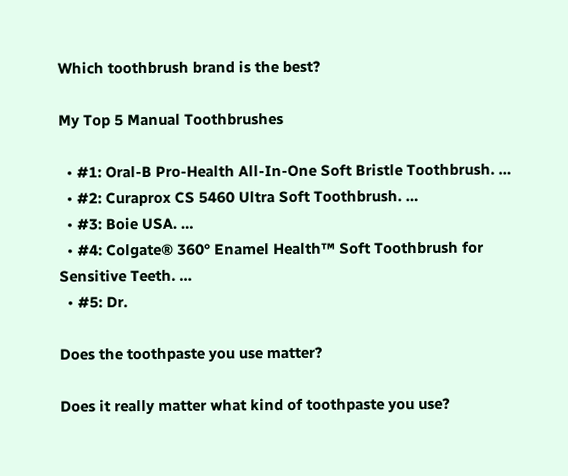Which toothbrush brand is the best?

My Top 5 Manual Toothbrushes

  • #1: Oral-B Pro-Health All-In-One Soft Bristle Toothbrush. …
  • #2: Curaprox CS 5460 Ultra Soft Toothbrush. …
  • #3: Boie USA. …
  • #4: Colgate® 360° Enamel Health™ Soft Toothbrush for Sensitive Teeth. …
  • #5: Dr.

Does the toothpaste you use matter?

Does it really matter what kind of toothpaste you use?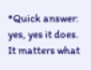*Quick answer: yes, yes it does. It matters what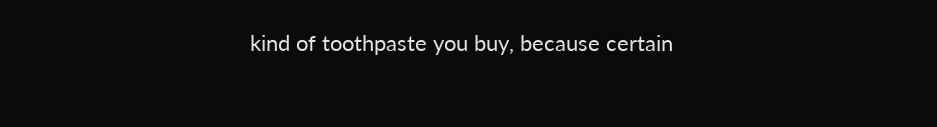kind of toothpaste you buy, because certain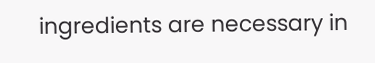ingredients are necessary in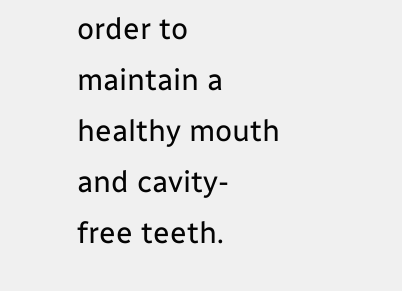order to maintain a healthy mouth and cavity-free teeth.